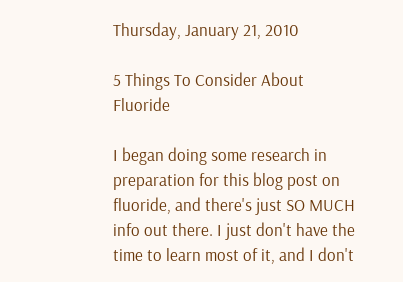Thursday, January 21, 2010

5 Things To Consider About Fluoride

I began doing some research in preparation for this blog post on fluoride, and there's just SO MUCH info out there. I just don't have the time to learn most of it, and I don't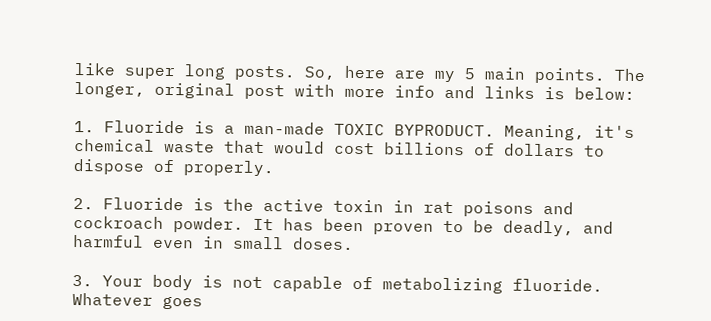like super long posts. So, here are my 5 main points. The longer, original post with more info and links is below:

1. Fluoride is a man-made TOXIC BYPRODUCT. Meaning, it's chemical waste that would cost billions of dollars to dispose of properly.

2. Fluoride is the active toxin in rat poisons and cockroach powder. It has been proven to be deadly, and harmful even in small doses.

3. Your body is not capable of metabolizing fluoride. Whatever goes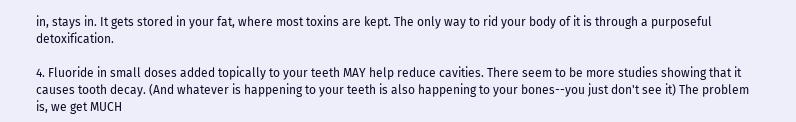in, stays in. It gets stored in your fat, where most toxins are kept. The only way to rid your body of it is through a purposeful detoxification.

4. Fluoride in small doses added topically to your teeth MAY help reduce cavities. There seem to be more studies showing that it causes tooth decay. (And whatever is happening to your teeth is also happening to your bones--you just don't see it) The problem is, we get MUCH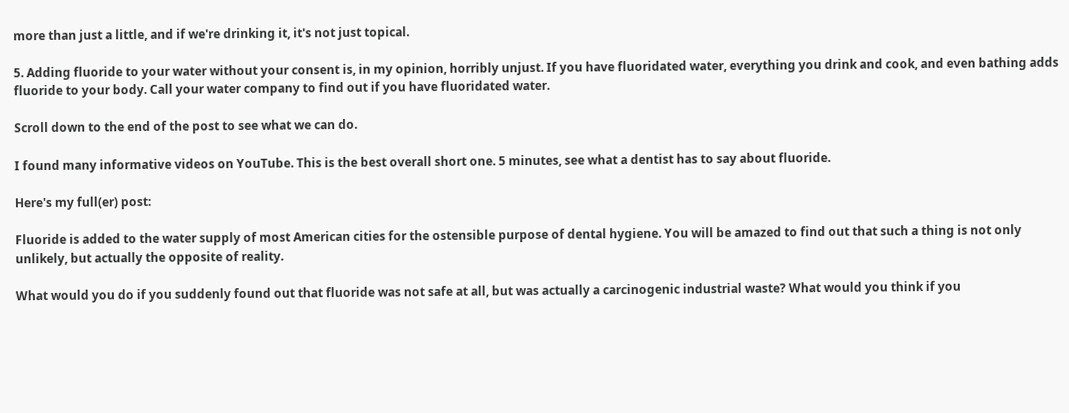more than just a little, and if we're drinking it, it's not just topical.

5. Adding fluoride to your water without your consent is, in my opinion, horribly unjust. If you have fluoridated water, everything you drink and cook, and even bathing adds fluoride to your body. Call your water company to find out if you have fluoridated water.

Scroll down to the end of the post to see what we can do.

I found many informative videos on YouTube. This is the best overall short one. 5 minutes, see what a dentist has to say about fluoride.

Here's my full(er) post:

Fluoride is added to the water supply of most American cities for the ostensible purpose of dental hygiene. You will be amazed to find out that such a thing is not only unlikely, but actually the opposite of reality.

What would you do if you suddenly found out that fluoride was not safe at all, but was actually a carcinogenic industrial waste? What would you think if you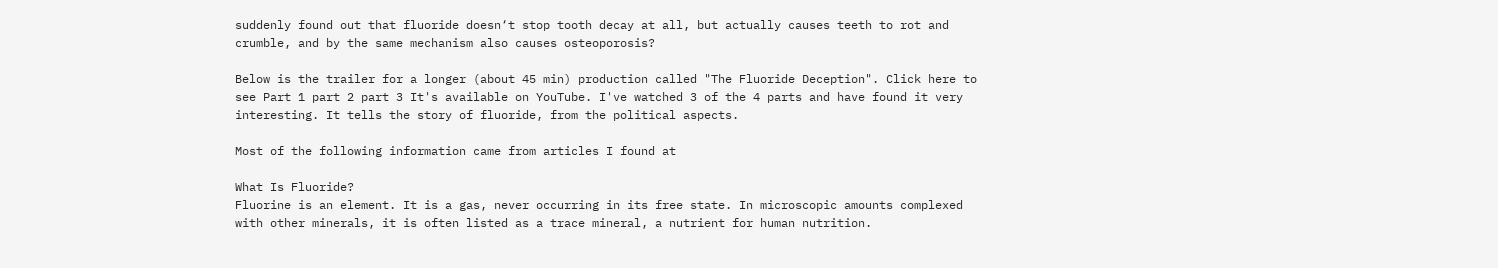suddenly found out that fluoride doesn‘t stop tooth decay at all, but actually causes teeth to rot and crumble, and by the same mechanism also causes osteoporosis?

Below is the trailer for a longer (about 45 min) production called "The Fluoride Deception". Click here to see Part 1 part 2 part 3 It's available on YouTube. I've watched 3 of the 4 parts and have found it very interesting. It tells the story of fluoride, from the political aspects.

Most of the following information came from articles I found at

What Is Fluoride?
Fluorine is an element. It is a gas, never occurring in its free state. In microscopic amounts complexed with other minerals, it is often listed as a trace mineral, a nutrient for human nutrition.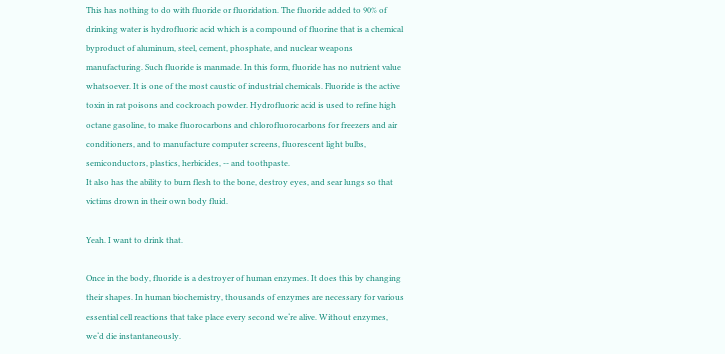This has nothing to do with fluoride or fluoridation. The fluoride added to 90% of drinking water is hydrofluoric acid which is a compound of fluorine that is a chemical byproduct of aluminum, steel, cement, phosphate, and nuclear weapons manufacturing. Such fluoride is manmade. In this form, fluoride has no nutrient value whatsoever. It is one of the most caustic of industrial chemicals. Fluoride is the active toxin in rat poisons and cockroach powder. Hydrofluoric acid is used to refine high octane gasoline, to make fluorocarbons and chlorofluorocarbons for freezers and air conditioners, and to manufacture computer screens, fluorescent light bulbs, semiconductors, plastics, herbicides, -- and toothpaste.
It also has the ability to burn flesh to the bone, destroy eyes, and sear lungs so that victims drown in their own body fluid.

Yeah. I want to drink that.

Once in the body, fluoride is a destroyer of human enzymes. It does this by changing their shapes. In human biochemistry, thousands of enzymes are necessary for various essential cell reactions that take place every second we‘re alive. Without enzymes, we‘d die instantaneously.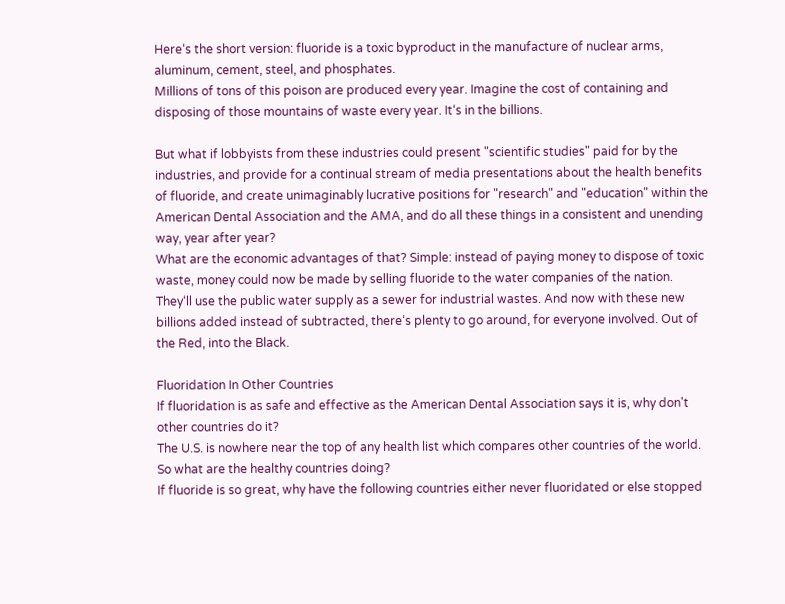Here‘s the short version: fluoride is a toxic byproduct in the manufacture of nuclear arms, aluminum, cement, steel, and phosphates.
Millions of tons of this poison are produced every year. Imagine the cost of containing and disposing of those mountains of waste every year. It‘s in the billions.

But what if lobbyists from these industries could present "scientific studies" paid for by the industries, and provide for a continual stream of media presentations about the health benefits of fluoride, and create unimaginably lucrative positions for "research" and "education" within the American Dental Association and the AMA, and do all these things in a consistent and unending way, year after year?
What are the economic advantages of that? Simple: instead of paying money to dispose of toxic waste, money could now be made by selling fluoride to the water companies of the nation.
They‘ll use the public water supply as a sewer for industrial wastes. And now with these new billions added instead of subtracted, there‘s plenty to go around, for everyone involved. Out of the Red, into the Black.

Fluoridation In Other Countries
If fluoridation is as safe and effective as the American Dental Association says it is, why don't other countries do it?
The U.S. is nowhere near the top of any health list which compares other countries of the world. So what are the healthy countries doing?
If fluoride is so great, why have the following countries either never fluoridated or else stopped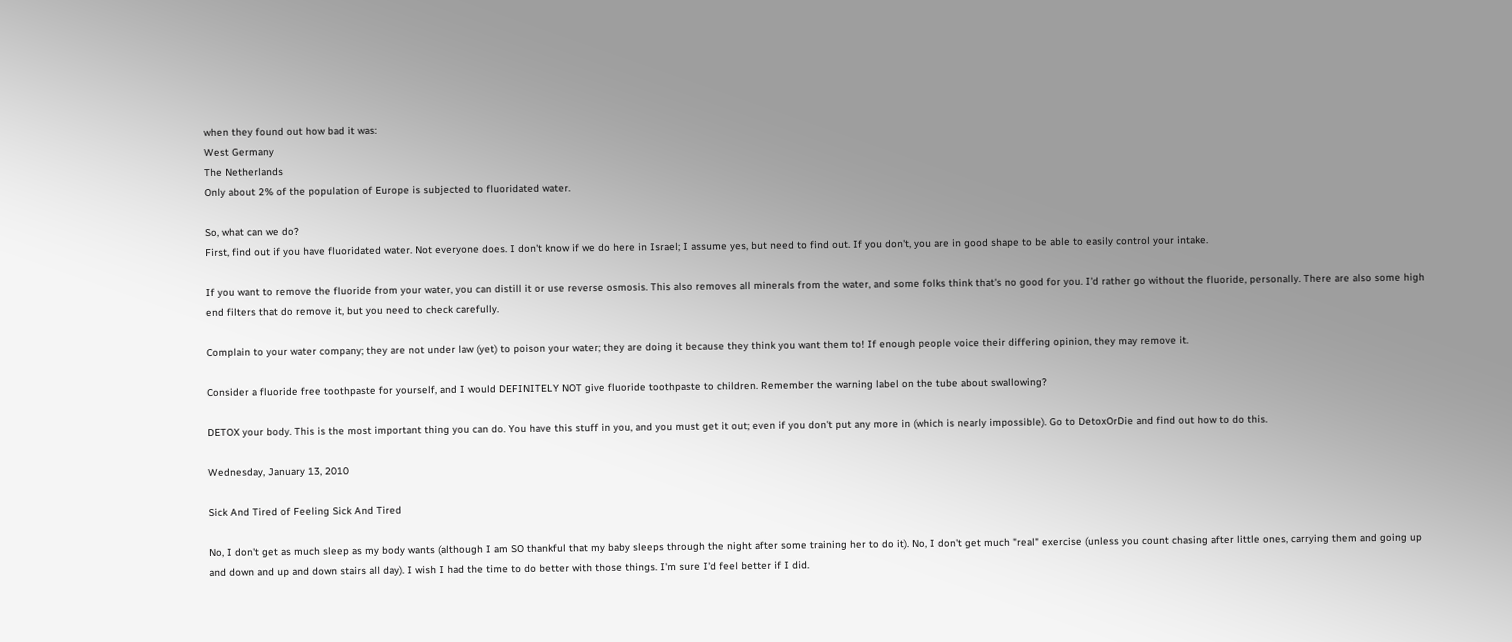when they found out how bad it was:
West Germany
The Netherlands
Only about 2% of the population of Europe is subjected to fluoridated water.

So, what can we do?
First, find out if you have fluoridated water. Not everyone does. I don't know if we do here in Israel; I assume yes, but need to find out. If you don't, you are in good shape to be able to easily control your intake.

If you want to remove the fluoride from your water, you can distill it or use reverse osmosis. This also removes all minerals from the water, and some folks think that's no good for you. I'd rather go without the fluoride, personally. There are also some high end filters that do remove it, but you need to check carefully.

Complain to your water company; they are not under law (yet) to poison your water; they are doing it because they think you want them to! If enough people voice their differing opinion, they may remove it.

Consider a fluoride free toothpaste for yourself, and I would DEFINITELY NOT give fluoride toothpaste to children. Remember the warning label on the tube about swallowing?

DETOX your body. This is the most important thing you can do. You have this stuff in you, and you must get it out; even if you don't put any more in (which is nearly impossible). Go to DetoxOrDie and find out how to do this.

Wednesday, January 13, 2010

Sick And Tired of Feeling Sick And Tired

No, I don't get as much sleep as my body wants (although I am SO thankful that my baby sleeps through the night after some training her to do it). No, I don't get much "real" exercise (unless you count chasing after little ones, carrying them and going up and down and up and down stairs all day). I wish I had the time to do better with those things. I'm sure I'd feel better if I did.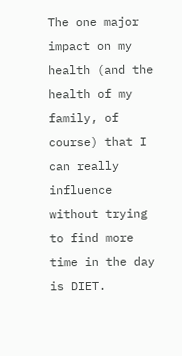The one major impact on my health (and the health of my family, of course) that I can really influence without trying to find more time in the day is DIET.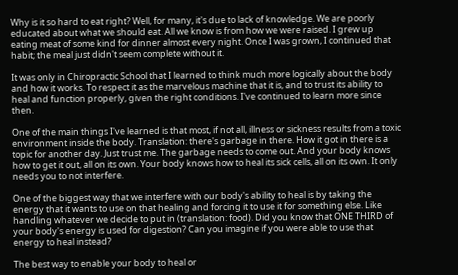Why is it so hard to eat right? Well, for many, it's due to lack of knowledge. We are poorly educated about what we should eat. All we know is from how we were raised. I grew up eating meat of some kind for dinner almost every night. Once I was grown, I continued that habit; the meal just didn't seem complete without it.

It was only in Chiropractic School that I learned to think much more logically about the body and how it works. To respect it as the marvelous machine that it is, and to trust its ability to heal and function properly, given the right conditions. I've continued to learn more since then.

One of the main things I've learned is that most, if not all, illness or sickness results from a toxic environment inside the body. Translation: there's garbage in there. How it got in there is a topic for another day. Just trust me. The garbage needs to come out. And your body knows how to get it out, all on its own. Your body knows how to heal its sick cells, all on its own. It only needs you to not interfere.

One of the biggest way that we interfere with our body's ability to heal is by taking the energy that it wants to use on that healing and forcing it to use it for something else. Like handling whatever we decide to put in (translation: food). Did you know that ONE THIRD of your body's energy is used for digestion? Can you imagine if you were able to use that energy to heal instead?

The best way to enable your body to heal or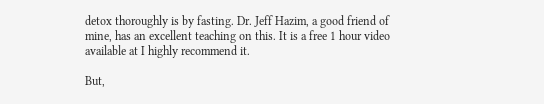detox thoroughly is by fasting. Dr. Jeff Hazim, a good friend of mine, has an excellent teaching on this. It is a free 1 hour video available at I highly recommend it.

But,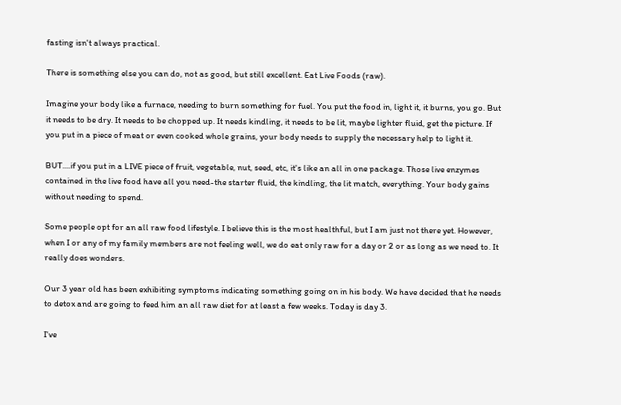fasting isn't always practical.

There is something else you can do, not as good, but still excellent. Eat Live Foods (raw).

Imagine your body like a furnace, needing to burn something for fuel. You put the food in, light it, it burns, you go. But it needs to be dry. It needs to be chopped up. It needs kindling, it needs to be lit, maybe lighter fluid, get the picture. If you put in a piece of meat or even cooked whole grains, your body needs to supply the necessary help to light it.

BUT....if you put in a LIVE piece of fruit, vegetable, nut, seed, etc, it's like an all in one package. Those live enzymes contained in the live food have all you need-the starter fluid, the kindling, the lit match, everything. Your body gains without needing to spend.

Some people opt for an all raw food lifestyle. I believe this is the most healthful, but I am just not there yet. However, when I or any of my family members are not feeling well, we do eat only raw for a day or 2 or as long as we need to. It really does wonders.

Our 3 year old has been exhibiting symptoms indicating something going on in his body. We have decided that he needs to detox and are going to feed him an all raw diet for at least a few weeks. Today is day 3.

I've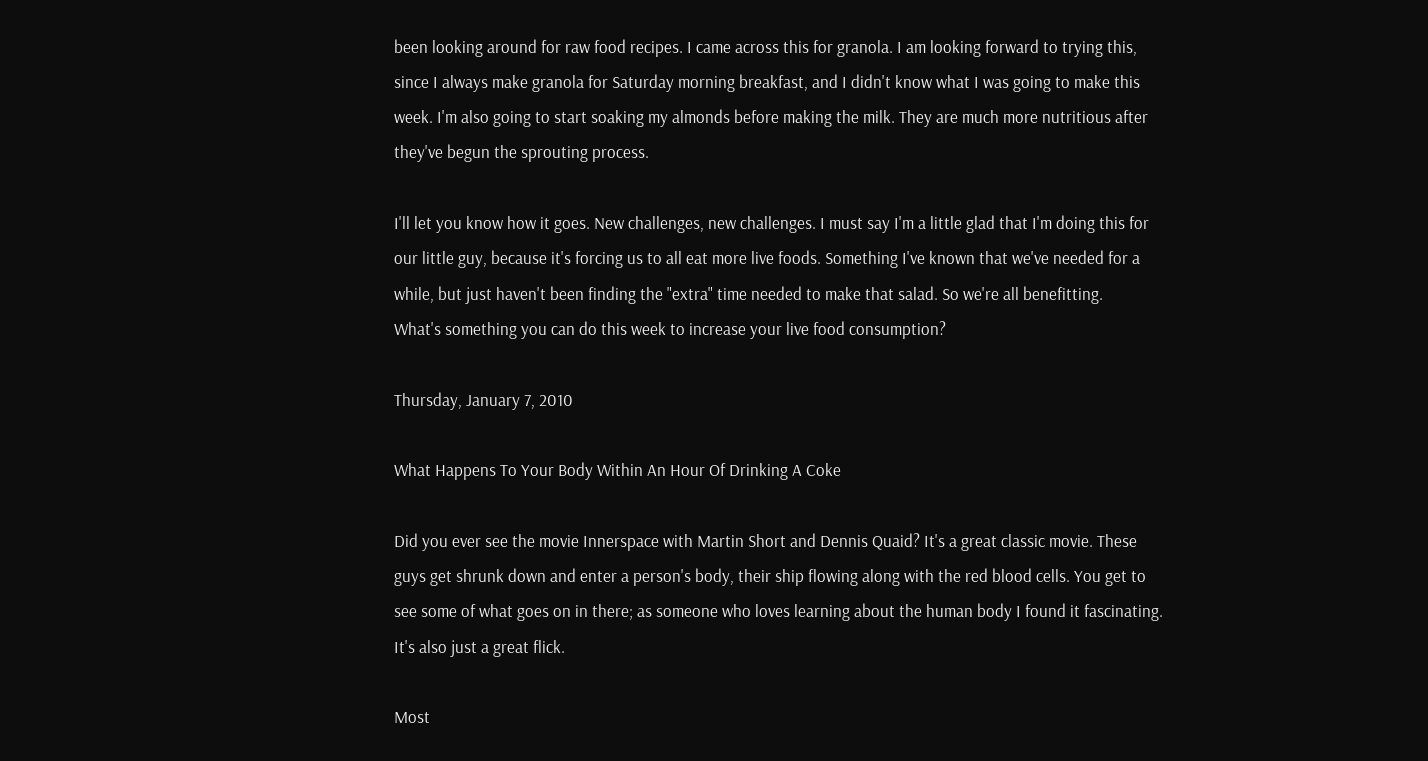been looking around for raw food recipes. I came across this for granola. I am looking forward to trying this, since I always make granola for Saturday morning breakfast, and I didn't know what I was going to make this week. I'm also going to start soaking my almonds before making the milk. They are much more nutritious after they've begun the sprouting process.

I'll let you know how it goes. New challenges, new challenges. I must say I'm a little glad that I'm doing this for our little guy, because it's forcing us to all eat more live foods. Something I've known that we've needed for a while, but just haven't been finding the "extra" time needed to make that salad. So we're all benefitting.
What's something you can do this week to increase your live food consumption?

Thursday, January 7, 2010

What Happens To Your Body Within An Hour Of Drinking A Coke

Did you ever see the movie Innerspace with Martin Short and Dennis Quaid? It's a great classic movie. These guys get shrunk down and enter a person's body, their ship flowing along with the red blood cells. You get to see some of what goes on in there; as someone who loves learning about the human body I found it fascinating. It's also just a great flick.

Most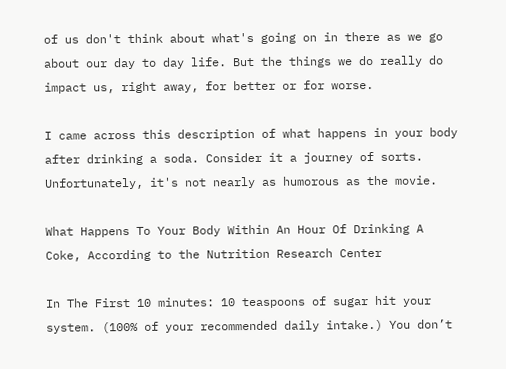of us don't think about what's going on in there as we go about our day to day life. But the things we do really do impact us, right away, for better or for worse.

I came across this description of what happens in your body after drinking a soda. Consider it a journey of sorts. Unfortunately, it's not nearly as humorous as the movie.

What Happens To Your Body Within An Hour Of Drinking A Coke, According to the Nutrition Research Center

In The First 10 minutes: 10 teaspoons of sugar hit your system. (100% of your recommended daily intake.) You don’t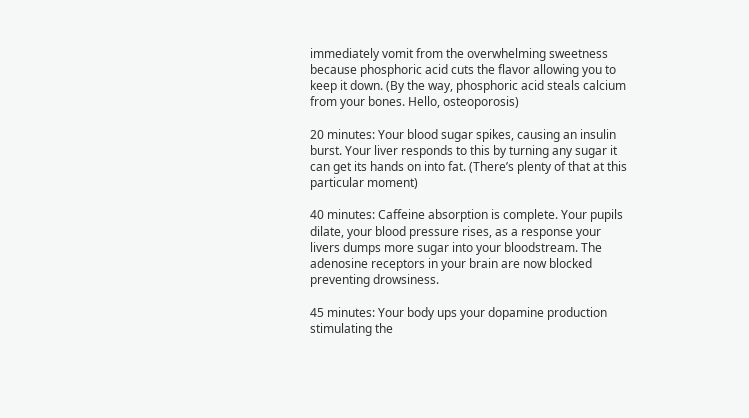immediately vomit from the overwhelming sweetness because phosphoric acid cuts the flavor allowing you to keep it down. (By the way, phosphoric acid steals calcium from your bones. Hello, osteoporosis)

20 minutes: Your blood sugar spikes, causing an insulin burst. Your liver responds to this by turning any sugar it can get its hands on into fat. (There’s plenty of that at this particular moment)

40 minutes: Caffeine absorption is complete. Your pupils dilate, your blood pressure rises, as a response your livers dumps more sugar into your bloodstream. The adenosine receptors in your brain are now blocked preventing drowsiness.

45 minutes: Your body ups your dopamine production stimulating the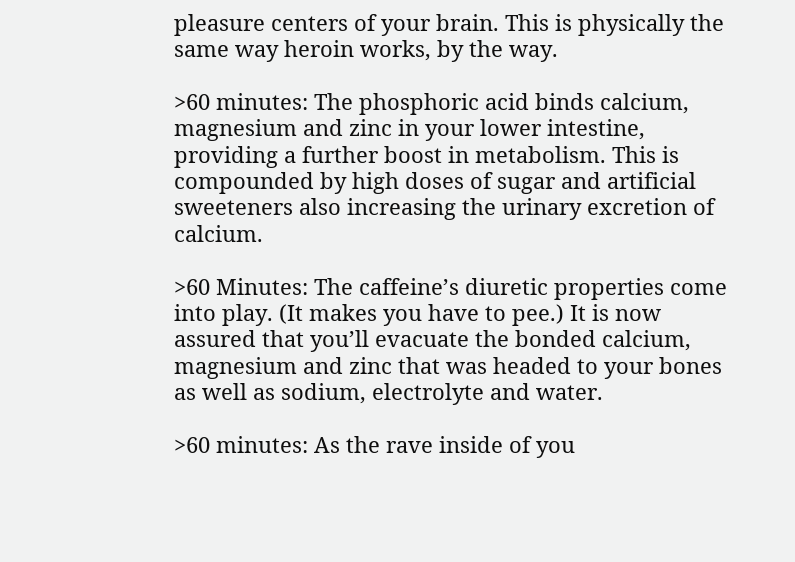pleasure centers of your brain. This is physically the same way heroin works, by the way.

>60 minutes: The phosphoric acid binds calcium, magnesium and zinc in your lower intestine, providing a further boost in metabolism. This is compounded by high doses of sugar and artificial sweeteners also increasing the urinary excretion of calcium.

>60 Minutes: The caffeine’s diuretic properties come into play. (It makes you have to pee.) It is now assured that you’ll evacuate the bonded calcium, magnesium and zinc that was headed to your bones as well as sodium, electrolyte and water.

>60 minutes: As the rave inside of you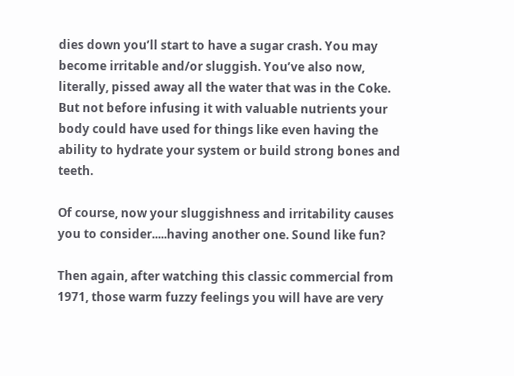dies down you’ll start to have a sugar crash. You may become irritable and/or sluggish. You’ve also now, literally, pissed away all the water that was in the Coke. But not before infusing it with valuable nutrients your body could have used for things like even having the ability to hydrate your system or build strong bones and teeth.

Of course, now your sluggishness and irritability causes you to consider.....having another one. Sound like fun?

Then again, after watching this classic commercial from 1971, those warm fuzzy feelings you will have are very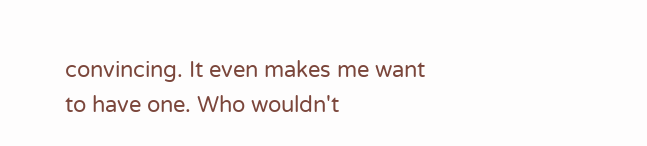convincing. It even makes me want to have one. Who wouldn't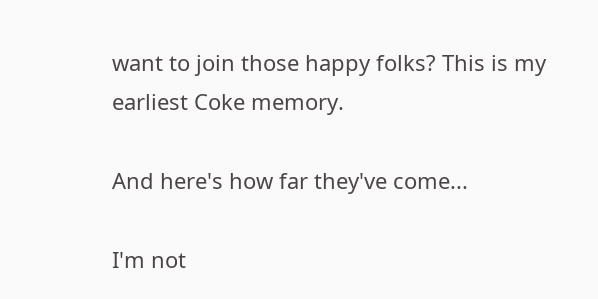want to join those happy folks? This is my earliest Coke memory.

And here's how far they've come...

I'm not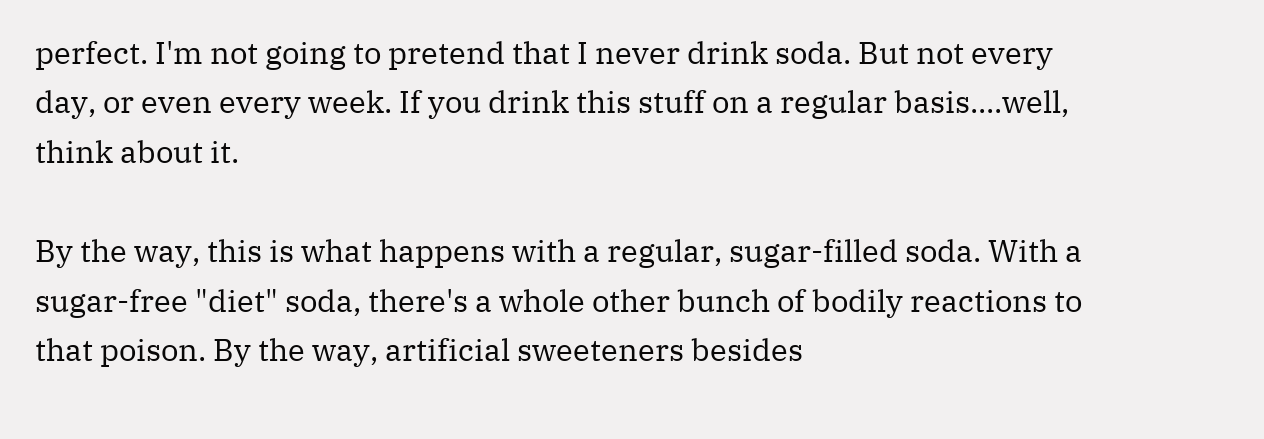perfect. I'm not going to pretend that I never drink soda. But not every day, or even every week. If you drink this stuff on a regular basis....well, think about it.

By the way, this is what happens with a regular, sugar-filled soda. With a sugar-free "diet" soda, there's a whole other bunch of bodily reactions to that poison. By the way, artificial sweeteners besides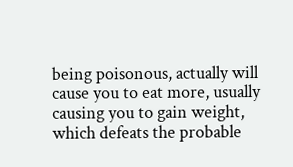being poisonous, actually will cause you to eat more, usually causing you to gain weight, which defeats the probable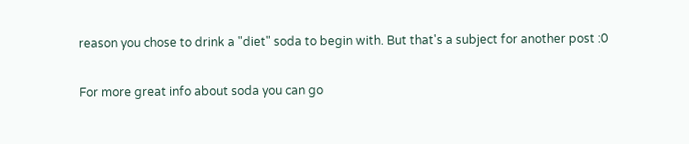reason you chose to drink a "diet" soda to begin with. But that's a subject for another post :0

For more great info about soda you can go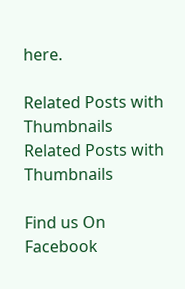here.

Related Posts with Thumbnails
Related Posts with Thumbnails

Find us On Facebook